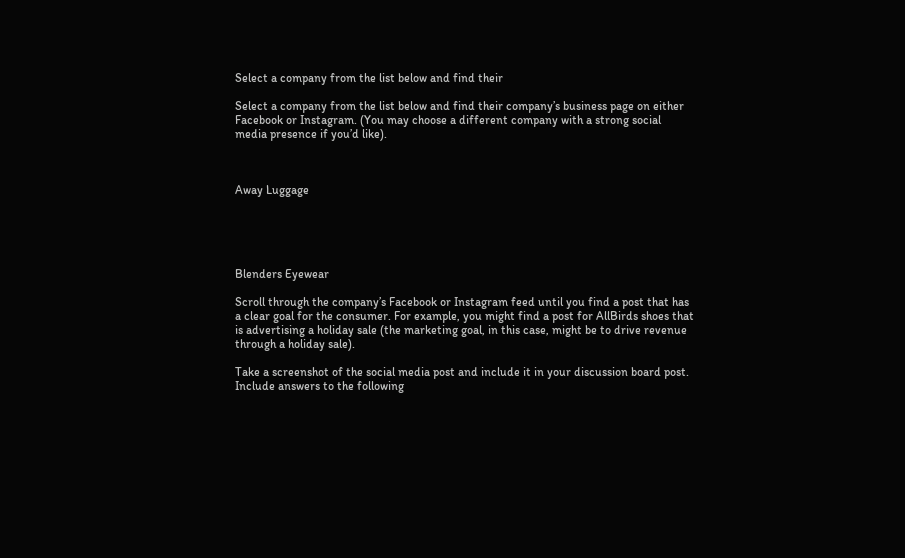Select a company from the list below and find their

Select a company from the list below and find their company’s business page on either Facebook or Instagram. (You may choose a different company with a strong social media presence if you’d like).



Away Luggage





Blenders Eyewear

Scroll through the company’s Facebook or Instagram feed until you find a post that has a clear goal for the consumer. For example, you might find a post for AllBirds shoes that is advertising a holiday sale (the marketing goal, in this case, might be to drive revenue through a holiday sale).

Take a screenshot of the social media post and include it in your discussion board post. Include answers to the following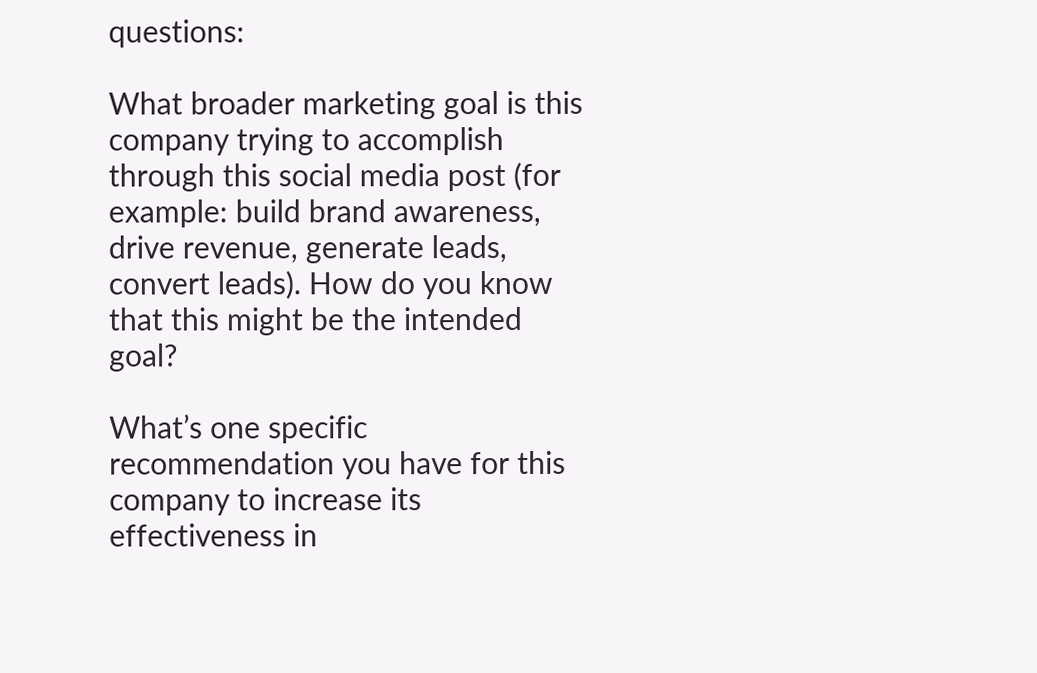questions:

What broader marketing goal is this company trying to accomplish through this social media post (for example: build brand awareness, drive revenue, generate leads, convert leads). How do you know that this might be the intended goal?

What’s one specific recommendation you have for this company to increase its effectiveness in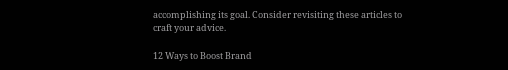accomplishing its goal. Consider revisiting these articles to craft your advice.

12 Ways to Boost Brand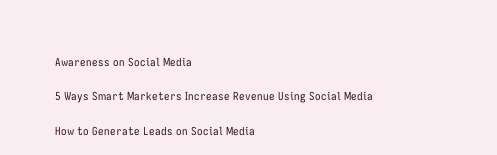Awareness on Social Media

5 Ways Smart Marketers Increase Revenue Using Social Media

How to Generate Leads on Social Media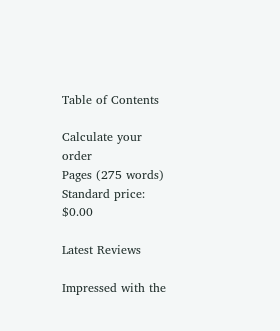Table of Contents

Calculate your order
Pages (275 words)
Standard price: $0.00

Latest Reviews

Impressed with the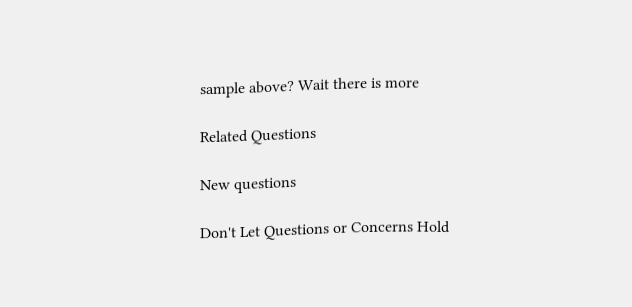sample above? Wait there is more

Related Questions

New questions

Don't Let Questions or Concerns Hold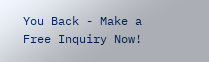You Back - Make a Free Inquiry Now!